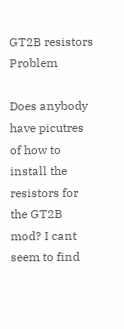GT2B resistors Problem

Does anybody have picutres of how to install the resistors for the GT2B mod? I cant seem to find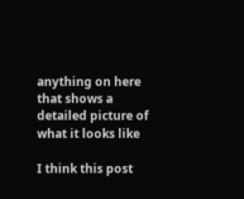anything on here that shows a detailed picture of what it looks like

I think this post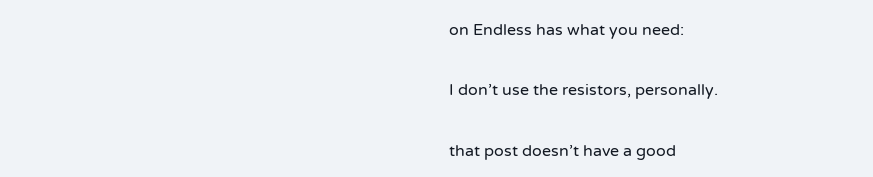on Endless has what you need:

I don’t use the resistors, personally.

that post doesn’t have a good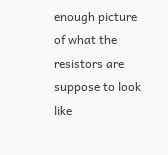enough picture of what the resistors are suppose to look like